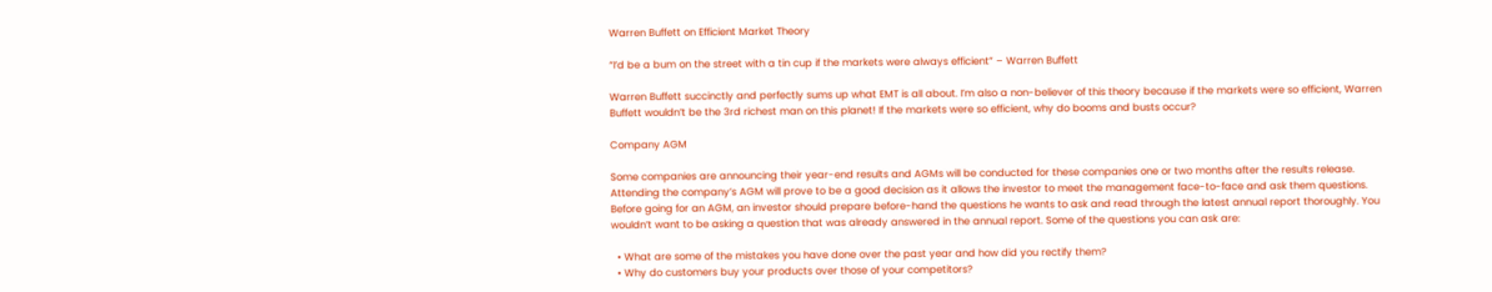Warren Buffett on Efficient Market Theory

“I’d be a bum on the street with a tin cup if the markets were always efficient” – Warren Buffett

Warren Buffett succinctly and perfectly sums up what EMT is all about. I’m also a non-believer of this theory because if the markets were so efficient, Warren Buffett wouldn’t be the 3rd richest man on this planet! If the markets were so efficient, why do booms and busts occur?

Company AGM

Some companies are announcing their year-end results and AGMs will be conducted for these companies one or two months after the results release. Attending the company’s AGM will prove to be a good decision as it allows the investor to meet the management face-to-face and ask them questions. Before going for an AGM, an investor should prepare before-hand the questions he wants to ask and read through the latest annual report thoroughly. You wouldn’t want to be asking a question that was already answered in the annual report. Some of the questions you can ask are:

  • What are some of the mistakes you have done over the past year and how did you rectify them?
  • Why do customers buy your products over those of your competitors?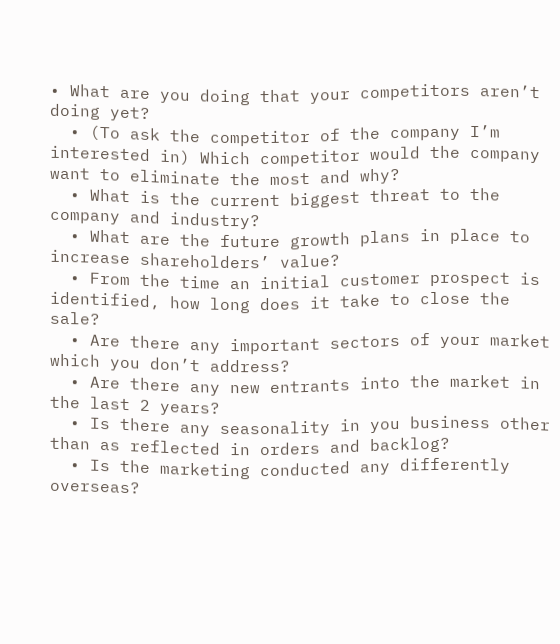• What are you doing that your competitors aren’t doing yet?
  • (To ask the competitor of the company I’m interested in) Which competitor would the company want to eliminate the most and why?
  • What is the current biggest threat to the company and industry?
  • What are the future growth plans in place to increase shareholders’ value?
  • From the time an initial customer prospect is identified, how long does it take to close the sale?
  • Are there any important sectors of your market which you don’t address?
  • Are there any new entrants into the market in the last 2 years?
  • Is there any seasonality in you business other than as reflected in orders and backlog?
  • Is the marketing conducted any differently overseas?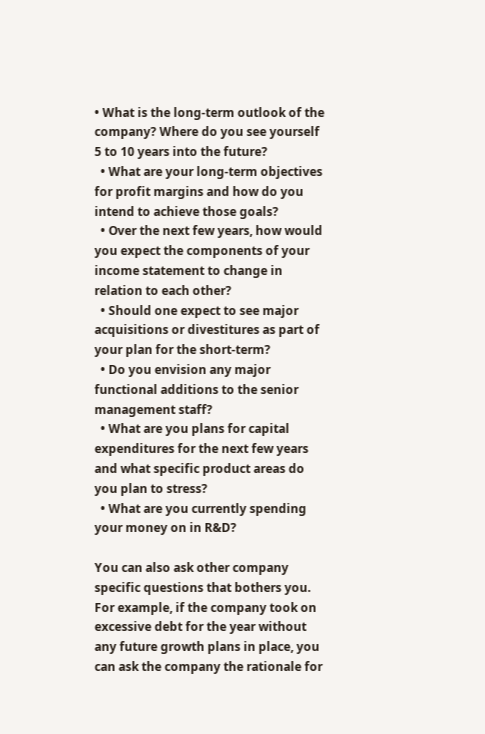• What is the long-term outlook of the company? Where do you see yourself 5 to 10 years into the future?
  • What are your long-term objectives for profit margins and how do you intend to achieve those goals?
  • Over the next few years, how would you expect the components of your income statement to change in relation to each other?
  • Should one expect to see major acquisitions or divestitures as part of your plan for the short-term?
  • Do you envision any major functional additions to the senior management staff?
  • What are you plans for capital expenditures for the next few years and what specific product areas do you plan to stress?
  • What are you currently spending your money on in R&D?

You can also ask other company specific questions that bothers you. For example, if the company took on excessive debt for the year without any future growth plans in place, you can ask the company the rationale for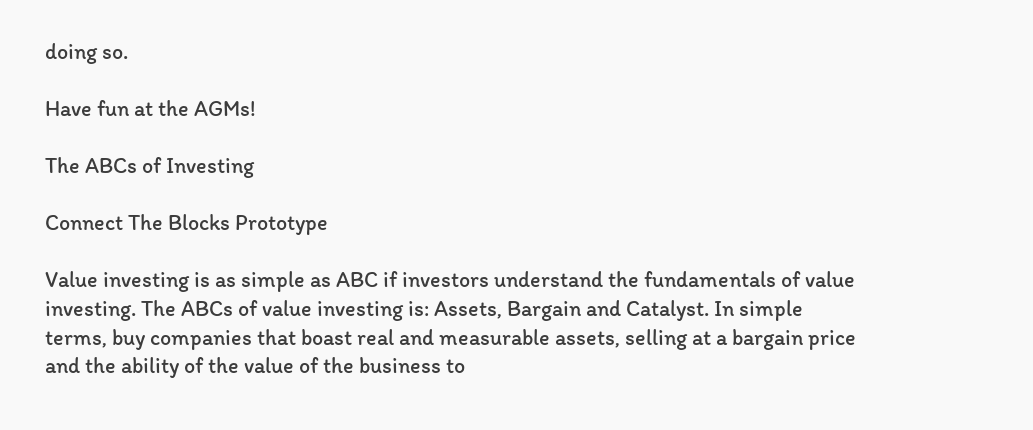doing so.

Have fun at the AGMs!

The ABCs of Investing

Connect The Blocks Prototype

Value investing is as simple as ABC if investors understand the fundamentals of value investing. The ABCs of value investing is: Assets, Bargain and Catalyst. In simple terms, buy companies that boast real and measurable assets, selling at a bargain price and the ability of the value of the business to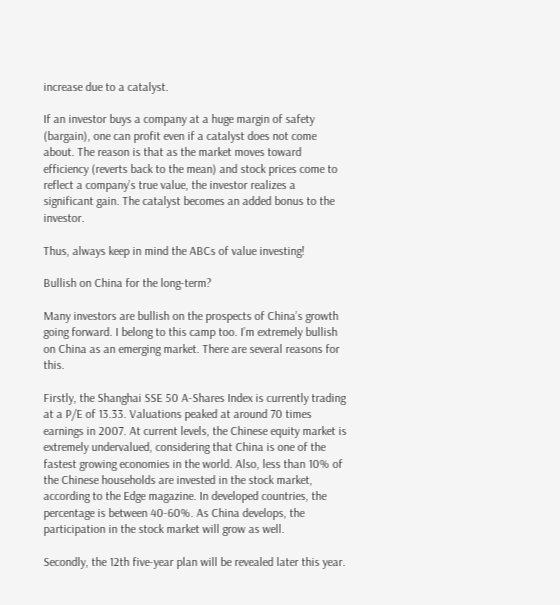increase due to a catalyst.

If an investor buys a company at a huge margin of safety (bargain), one can profit even if a catalyst does not come about. The reason is that as the market moves toward efficiency (reverts back to the mean) and stock prices come to reflect a company’s true value, the investor realizes a significant gain. The catalyst becomes an added bonus to the investor.

Thus, always keep in mind the ABCs of value investing!

Bullish on China for the long-term?

Many investors are bullish on the prospects of China’s growth going forward. I belong to this camp too. I’m extremely bullish on China as an emerging market. There are several reasons for this.

Firstly, the Shanghai SSE 50 A-Shares Index is currently trading at a P/E of 13.33. Valuations peaked at around 70 times earnings in 2007. At current levels, the Chinese equity market is extremely undervalued, considering that China is one of the fastest growing economies in the world. Also, less than 10% of the Chinese households are invested in the stock market, according to the Edge magazine. In developed countries, the percentage is between 40-60%. As China develops, the participation in the stock market will grow as well.

Secondly, the 12th five-year plan will be revealed later this year.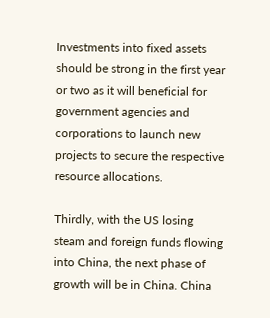Investments into fixed assets should be strong in the first year or two as it will beneficial for government agencies and corporations to launch new projects to secure the respective resource allocations.

Thirdly, with the US losing steam and foreign funds flowing into China, the next phase of growth will be in China. China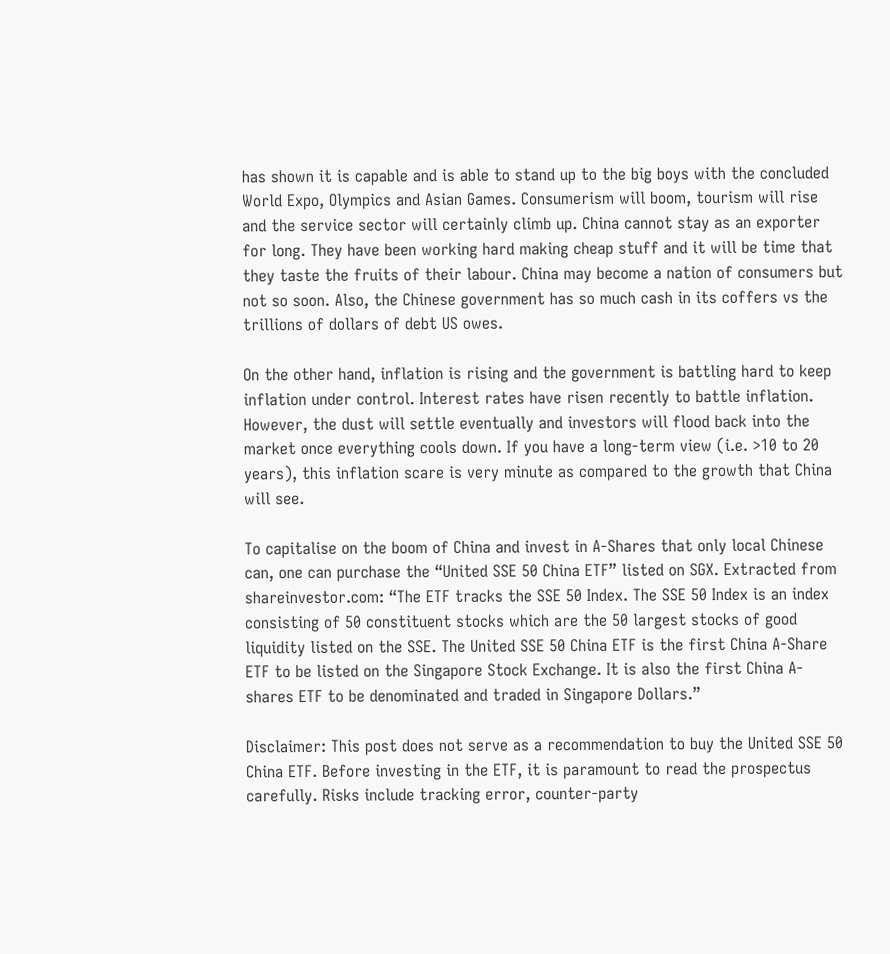has shown it is capable and is able to stand up to the big boys with the concluded World Expo, Olympics and Asian Games. Consumerism will boom, tourism will rise and the service sector will certainly climb up. China cannot stay as an exporter for long. They have been working hard making cheap stuff and it will be time that they taste the fruits of their labour. China may become a nation of consumers but not so soon. Also, the Chinese government has so much cash in its coffers vs the trillions of dollars of debt US owes.

On the other hand, inflation is rising and the government is battling hard to keep inflation under control. Interest rates have risen recently to battle inflation. However, the dust will settle eventually and investors will flood back into the market once everything cools down. If you have a long-term view (i.e. >10 to 20 years), this inflation scare is very minute as compared to the growth that China will see.

To capitalise on the boom of China and invest in A-Shares that only local Chinese can, one can purchase the “United SSE 50 China ETF” listed on SGX. Extracted from shareinvestor.com: “The ETF tracks the SSE 50 Index. The SSE 50 Index is an index consisting of 50 constituent stocks which are the 50 largest stocks of good liquidity listed on the SSE. The United SSE 50 China ETF is the first China A-Share ETF to be listed on the Singapore Stock Exchange. It is also the first China A-shares ETF to be denominated and traded in Singapore Dollars.”

Disclaimer: This post does not serve as a recommendation to buy the United SSE 50 China ETF. Before investing in the ETF, it is paramount to read the prospectus carefully. Risks include tracking error, counter-party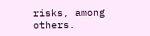risks, among others.